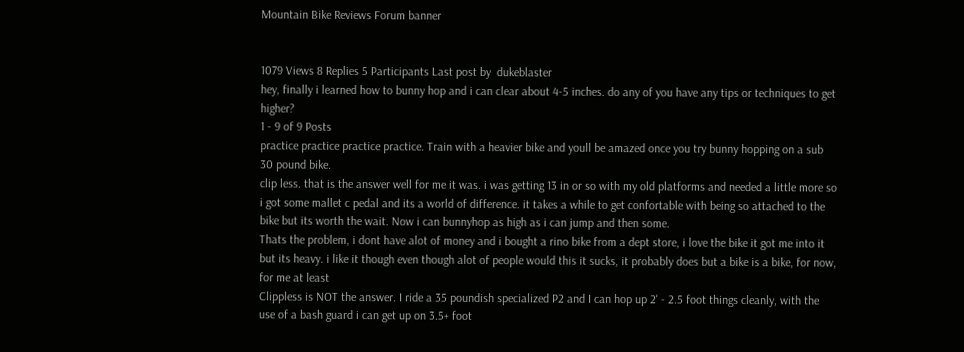Mountain Bike Reviews Forum banner


1079 Views 8 Replies 5 Participants Last post by  dukeblaster
hey, finally i learned how to bunny hop and i can clear about 4-5 inches. do any of you have any tips or techniques to get higher?
1 - 9 of 9 Posts
practice practice practice practice. Train with a heavier bike and youll be amazed once you try bunny hopping on a sub 30 pound bike.
clip less. that is the answer well for me it was. i was getting 13 in or so with my old platforms and needed a little more so i got some mallet c pedal and its a world of difference. it takes a while to get confortable with being so attached to the bike but its worth the wait. Now i can bunnyhop as high as i can jump and then some.
Thats the problem, i dont have alot of money and i bought a rino bike from a dept store, i love the bike it got me into it but its heavy. i like it though even though alot of people would this it sucks, it probably does but a bike is a bike, for now, for me at least
Clippless is NOT the answer. I ride a 35 poundish specialized P2 and I can hop up 2' - 2.5 foot things cleanly, with the use of a bash guard i can get up on 3.5+ foot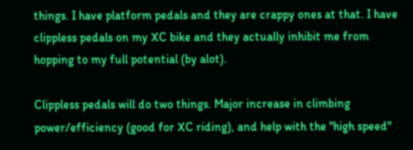things. I have platform pedals and they are crappy ones at that. I have clippless pedals on my XC bike and they actually inhibit me from hopping to my full potential (by alot).

Clippless pedals will do two things. Major increase in climbing power/efficiency (good for XC riding), and help with the "high speed"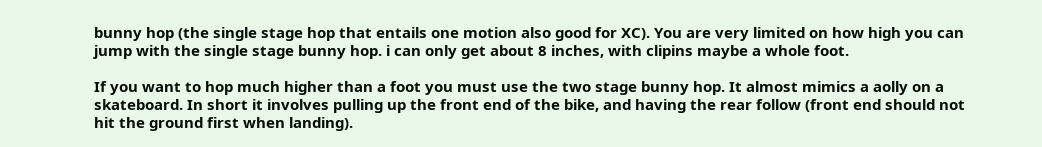bunny hop (the single stage hop that entails one motion also good for XC). You are very limited on how high you can jump with the single stage bunny hop. i can only get about 8 inches, with clipins maybe a whole foot.

If you want to hop much higher than a foot you must use the two stage bunny hop. It almost mimics a aolly on a skateboard. In short it involves pulling up the front end of the bike, and having the rear follow (front end should not hit the ground first when landing).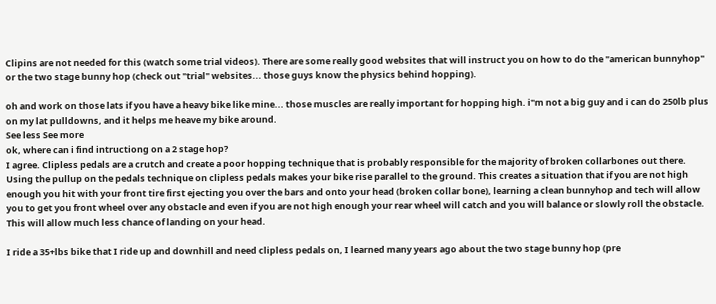Clipins are not needed for this (watch some trial videos). There are some really good websites that will instruct you on how to do the "american bunnyhop" or the two stage bunny hop (check out "trial" websites... those guys know the physics behind hopping).

oh and work on those lats if you have a heavy bike like mine... those muscles are really important for hopping high. i"m not a big guy and i can do 250lb plus on my lat pulldowns, and it helps me heave my bike around.
See less See more
ok, where can i find intructiong on a 2 stage hop?
I agree. Clipless pedals are a crutch and create a poor hopping technique that is probably responsible for the majority of broken collarbones out there. Using the pullup on the pedals technique on clipless pedals makes your bike rise parallel to the ground. This creates a situation that if you are not high enough you hit with your front tire first ejecting you over the bars and onto your head (broken collar bone), learning a clean bunnyhop and tech will allow you to get you front wheel over any obstacle and even if you are not high enough your rear wheel will catch and you will balance or slowly roll the obstacle. This will allow much less chance of landing on your head.

I ride a 35+lbs bike that I ride up and downhill and need clipless pedals on, I learned many years ago about the two stage bunny hop (pre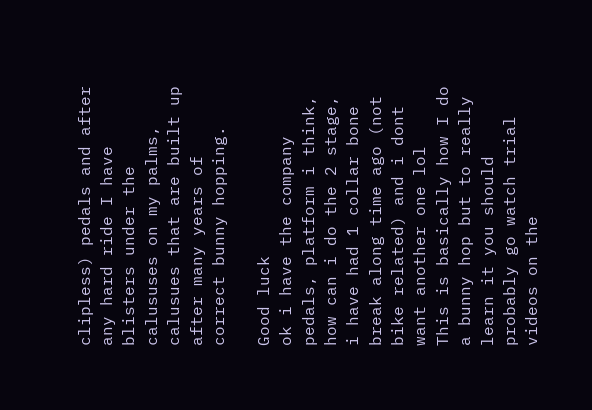clipless) pedals and after any hard ride I have blisters under the calususes on my palms, calusues that are built up after many years of correct bunny hopping.

Good luck
ok i have the company pedals, platform i think, how can i do the 2 stage, i have had 1 collar bone break along time ago (not bike related) and i dont want another one lol
This is basically how I do a bunny hop but to really learn it you should probably go watch trial videos on the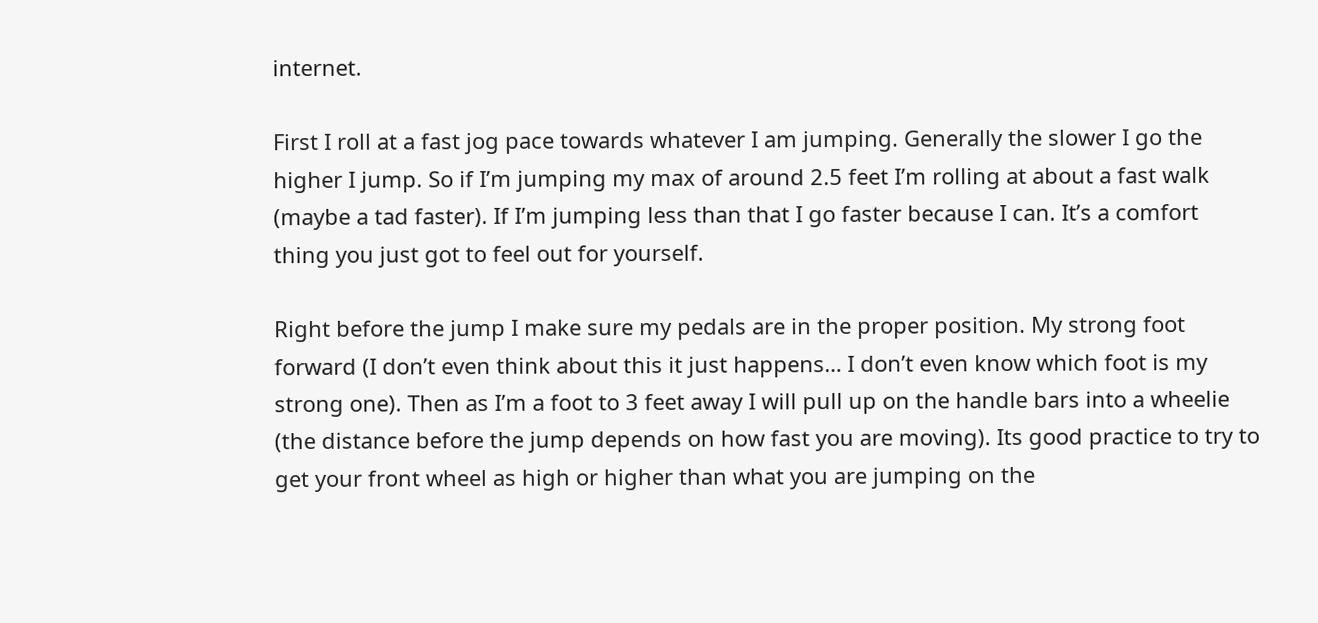internet.

First I roll at a fast jog pace towards whatever I am jumping. Generally the slower I go the higher I jump. So if I’m jumping my max of around 2.5 feet I’m rolling at about a fast walk (maybe a tad faster). If I’m jumping less than that I go faster because I can. It’s a comfort thing you just got to feel out for yourself.

Right before the jump I make sure my pedals are in the proper position. My strong foot forward (I don’t even think about this it just happens… I don’t even know which foot is my strong one). Then as I’m a foot to 3 feet away I will pull up on the handle bars into a wheelie (the distance before the jump depends on how fast you are moving). Its good practice to try to get your front wheel as high or higher than what you are jumping on the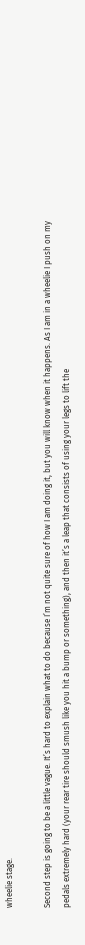wheelie stage.

Second step is going to be a little vague. It’s hard to explain what to do because I’m not quite sure of how I am doing it, but you will know when it happens. As I am in a wheelie I push on my pedals extremely hard (your rear tire should smush like you hit a bump or something), and then it’s a leap that consists of using your legs to lift the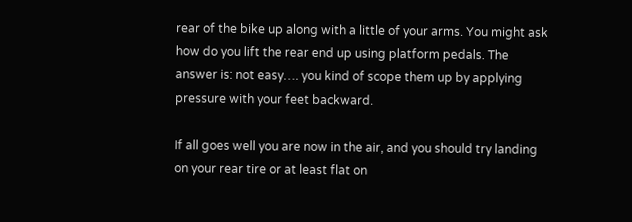rear of the bike up along with a little of your arms. You might ask how do you lift the rear end up using platform pedals. The answer is: not easy…. you kind of scope them up by applying pressure with your feet backward.

If all goes well you are now in the air, and you should try landing on your rear tire or at least flat on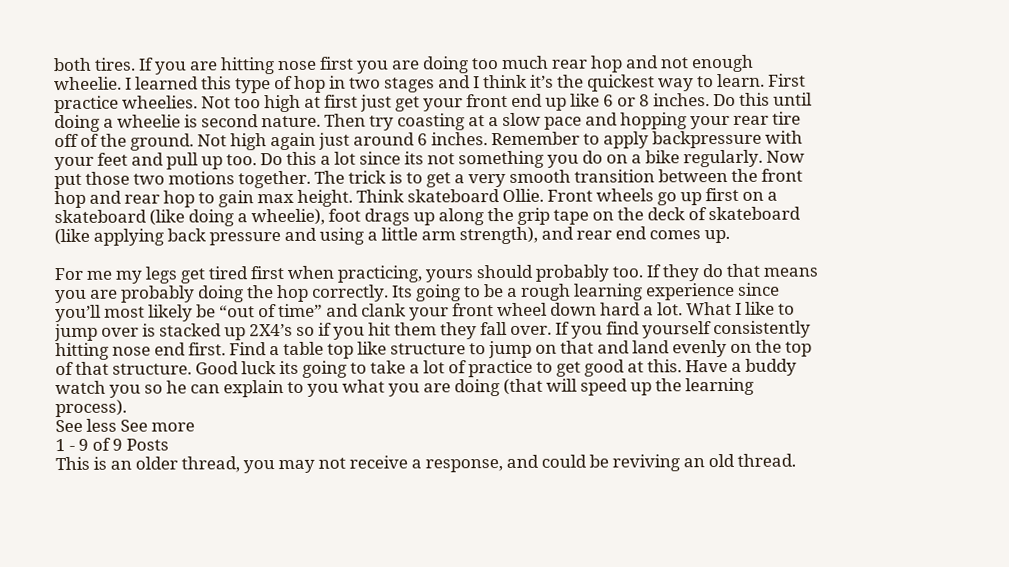both tires. If you are hitting nose first you are doing too much rear hop and not enough wheelie. I learned this type of hop in two stages and I think it’s the quickest way to learn. First practice wheelies. Not too high at first just get your front end up like 6 or 8 inches. Do this until doing a wheelie is second nature. Then try coasting at a slow pace and hopping your rear tire off of the ground. Not high again just around 6 inches. Remember to apply backpressure with your feet and pull up too. Do this a lot since its not something you do on a bike regularly. Now put those two motions together. The trick is to get a very smooth transition between the front hop and rear hop to gain max height. Think skateboard Ollie. Front wheels go up first on a skateboard (like doing a wheelie), foot drags up along the grip tape on the deck of skateboard (like applying back pressure and using a little arm strength), and rear end comes up.

For me my legs get tired first when practicing, yours should probably too. If they do that means you are probably doing the hop correctly. Its going to be a rough learning experience since you’ll most likely be “out of time” and clank your front wheel down hard a lot. What I like to jump over is stacked up 2X4’s so if you hit them they fall over. If you find yourself consistently hitting nose end first. Find a table top like structure to jump on that and land evenly on the top of that structure. Good luck its going to take a lot of practice to get good at this. Have a buddy watch you so he can explain to you what you are doing (that will speed up the learning process).
See less See more
1 - 9 of 9 Posts
This is an older thread, you may not receive a response, and could be reviving an old thread.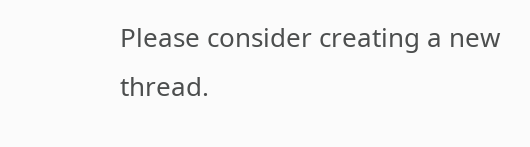Please consider creating a new thread.